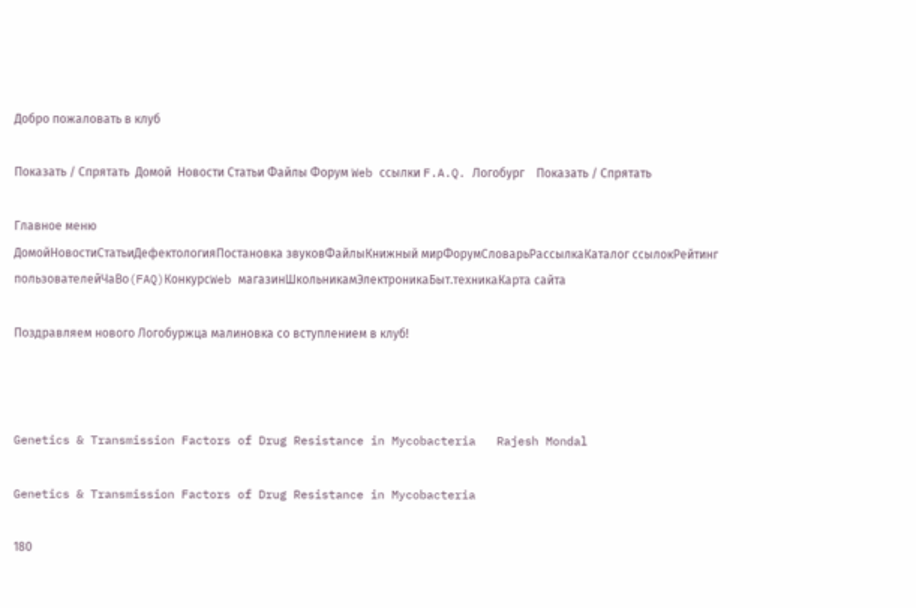Добро пожаловать в клуб

Показать / Спрятать  Домой  Новости Статьи Файлы Форум Web ссылки F.A.Q. Логобург    Показать / Спрятать

Главное меню
ДомойНовостиСтатьиДефектологияПостановка звуковФайлыКнижный мирФорумСловарьРассылкаКаталог ссылокРейтинг пользователейЧаВо(FAQ)КонкурсWeb магазинШкольникамЭлектроникаБыт.техникаКарта сайта

Поздравляем нового Логобуржца малиновка со вступлением в клуб!



Genetics & Transmission Factors of Drug Resistance in Mycobacteria   Rajesh Mondal

Genetics & Transmission Factors of Drug Resistance in Mycobacteria

180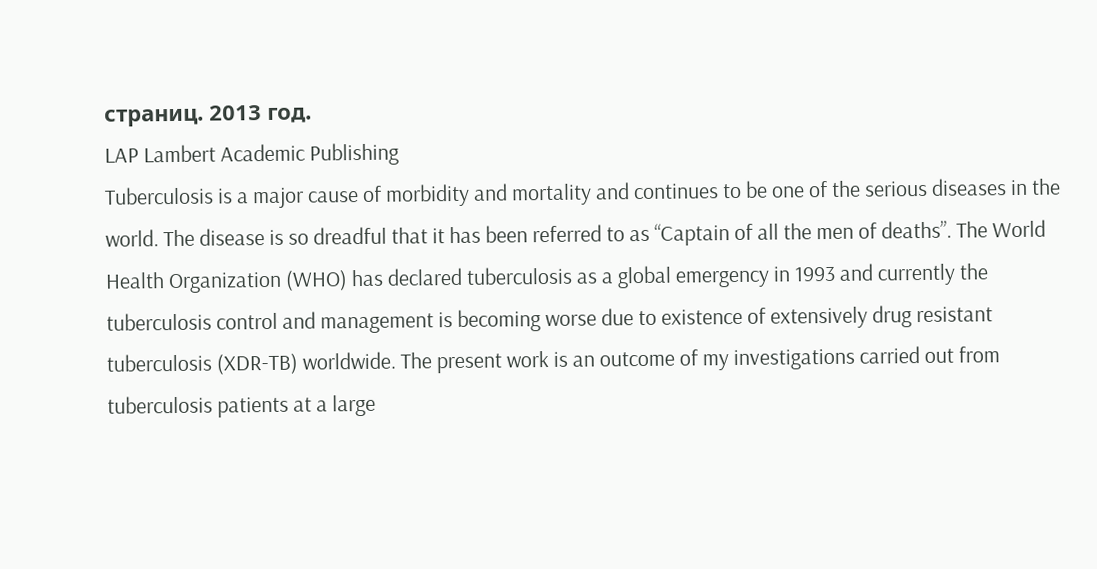страниц. 2013 год.
LAP Lambert Academic Publishing
Tuberculosis is a major cause of morbidity and mortality and continues to be one of the serious diseases in the world. The disease is so dreadful that it has been referred to as “Captain of all the men of deaths”. The World Health Organization (WHO) has declared tuberculosis as a global emergency in 1993 and currently the tuberculosis control and management is becoming worse due to existence of extensively drug resistant tuberculosis (XDR-TB) worldwide. The present work is an outcome of my investigations carried out from tuberculosis patients at a large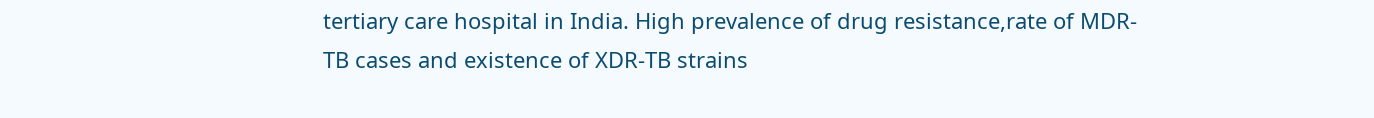tertiary care hospital in India. High prevalence of drug resistance,rate of MDR-TB cases and existence of XDR-TB strains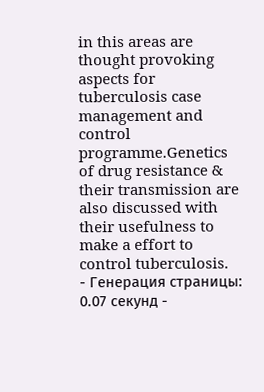in this areas are thought provoking aspects for tuberculosis case management and control programme.Genetics of drug resistance & their transmission are also discussed with their usefulness to make a effort to control tuberculosis.
- Генерация страницы: 0.07 секунд -